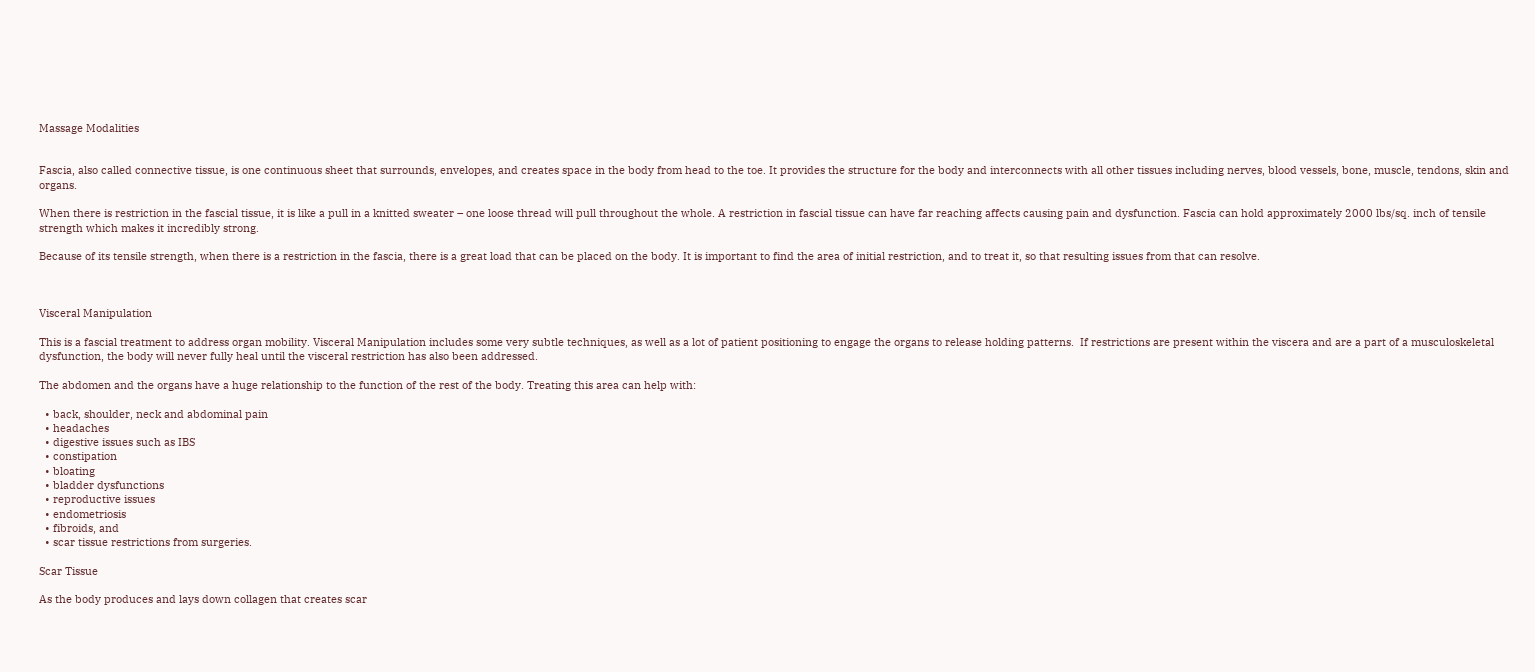Massage Modalities


Fascia, also called connective tissue, is one continuous sheet that surrounds, envelopes, and creates space in the body from head to the toe. It provides the structure for the body and interconnects with all other tissues including nerves, blood vessels, bone, muscle, tendons, skin and organs.

When there is restriction in the fascial tissue, it is like a pull in a knitted sweater – one loose thread will pull throughout the whole. A restriction in fascial tissue can have far reaching affects causing pain and dysfunction. Fascia can hold approximately 2000 lbs/sq. inch of tensile strength which makes it incredibly strong.

Because of its tensile strength, when there is a restriction in the fascia, there is a great load that can be placed on the body. It is important to find the area of initial restriction, and to treat it, so that resulting issues from that can resolve.



Visceral Manipulation

This is a fascial treatment to address organ mobility. Visceral Manipulation includes some very subtle techniques, as well as a lot of patient positioning to engage the organs to release holding patterns.  If restrictions are present within the viscera and are a part of a musculoskeletal dysfunction, the body will never fully heal until the visceral restriction has also been addressed.

The abdomen and the organs have a huge relationship to the function of the rest of the body. Treating this area can help with:

  • back, shoulder, neck and abdominal pain
  • headaches
  • digestive issues such as IBS
  • constipation
  • bloating
  • bladder dysfunctions
  • reproductive issues
  • endometriosis
  • fibroids, and
  • scar tissue restrictions from surgeries.

Scar Tissue

As the body produces and lays down collagen that creates scar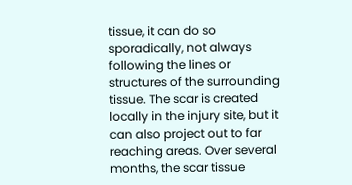tissue, it can do so sporadically, not always following the lines or structures of the surrounding tissue. The scar is created locally in the injury site, but it can also project out to far reaching areas. Over several months, the scar tissue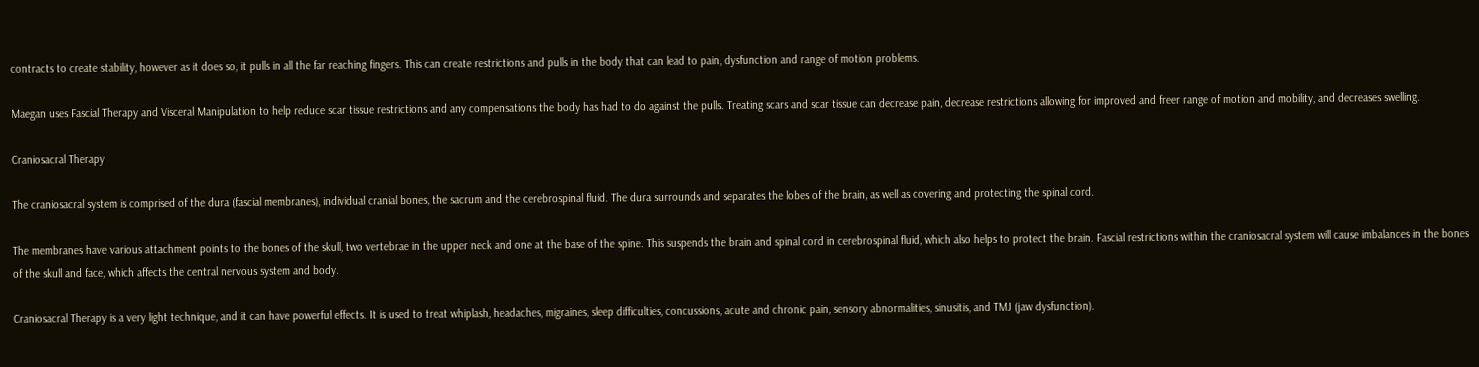contracts to create stability, however as it does so, it pulls in all the far reaching fingers. This can create restrictions and pulls in the body that can lead to pain, dysfunction and range of motion problems.

Maegan uses Fascial Therapy and Visceral Manipulation to help reduce scar tissue restrictions and any compensations the body has had to do against the pulls. Treating scars and scar tissue can decrease pain, decrease restrictions allowing for improved and freer range of motion and mobility, and decreases swelling.

Craniosacral Therapy

The craniosacral system is comprised of the dura (fascial membranes), individual cranial bones, the sacrum and the cerebrospinal fluid. The dura surrounds and separates the lobes of the brain, as well as covering and protecting the spinal cord.

The membranes have various attachment points to the bones of the skull, two vertebrae in the upper neck and one at the base of the spine. This suspends the brain and spinal cord in cerebrospinal fluid, which also helps to protect the brain. Fascial restrictions within the craniosacral system will cause imbalances in the bones of the skull and face, which affects the central nervous system and body.

Craniosacral Therapy is a very light technique, and it can have powerful effects. It is used to treat whiplash, headaches, migraines, sleep difficulties, concussions, acute and chronic pain, sensory abnormalities, sinusitis, and TMJ (jaw dysfunction).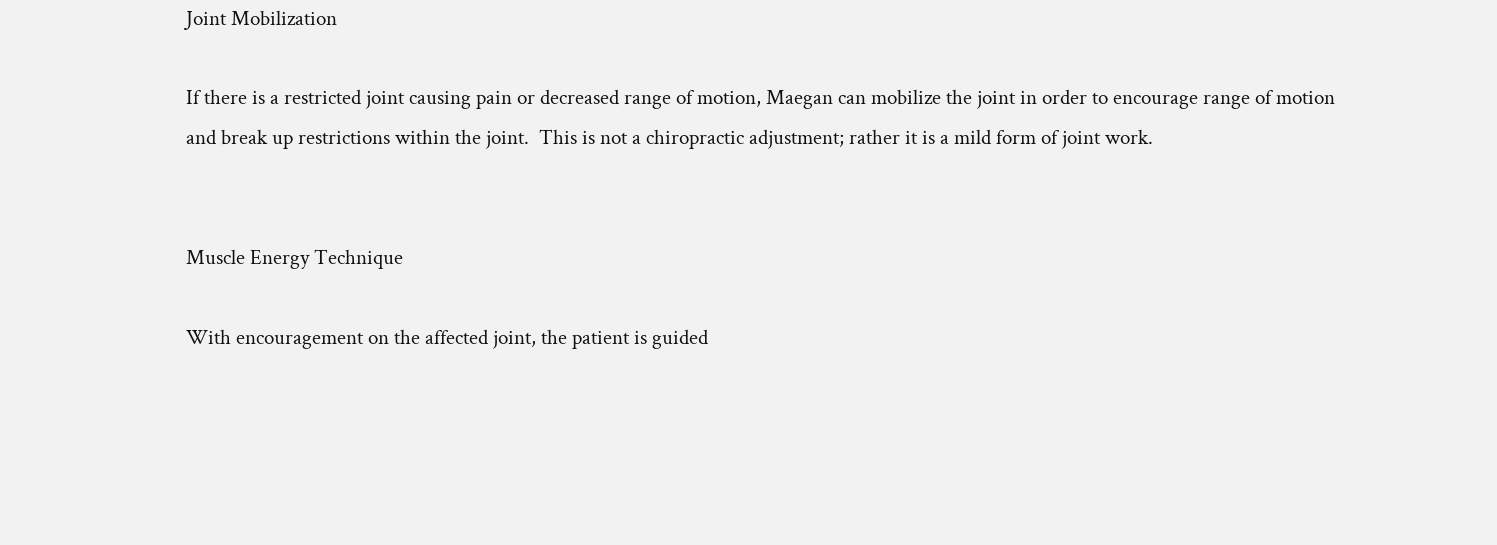Joint Mobilization

If there is a restricted joint causing pain or decreased range of motion, Maegan can mobilize the joint in order to encourage range of motion and break up restrictions within the joint.  This is not a chiropractic adjustment; rather it is a mild form of joint work.


Muscle Energy Technique

With encouragement on the affected joint, the patient is guided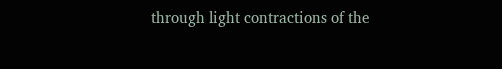through light contractions of the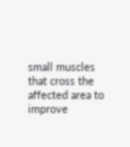small muscles that cross the affected area to improve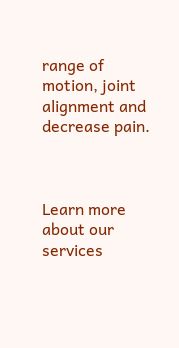range of motion, joint alignment and decrease pain.



Learn more about our services